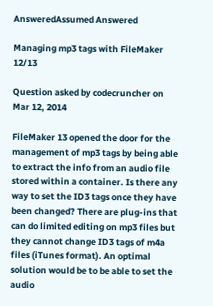AnsweredAssumed Answered

Managing mp3 tags with FileMaker 12/13

Question asked by codecruncher on Mar 12, 2014

FileMaker 13 opened the door for the management of mp3 tags by being able to extract the info from an audio file stored within a container. Is there any way to set the ID3 tags once they have been changed? There are plug-ins that can do limited editing on mp3 files but they cannot change ID3 tags of m4a files (iTunes format). An optimal solution would be to be able to set the audio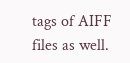tags of AIFF files as well.